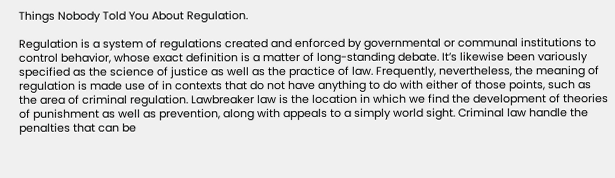Things Nobody Told You About Regulation.

Regulation is a system of regulations created and enforced by governmental or communal institutions to control behavior, whose exact definition is a matter of long-standing debate. It’s likewise been variously specified as the science of justice as well as the practice of law. Frequently, nevertheless, the meaning of regulation is made use of in contexts that do not have anything to do with either of those points, such as the area of criminal regulation. Lawbreaker law is the location in which we find the development of theories of punishment as well as prevention, along with appeals to a simply world sight. Criminal law handle the penalties that can be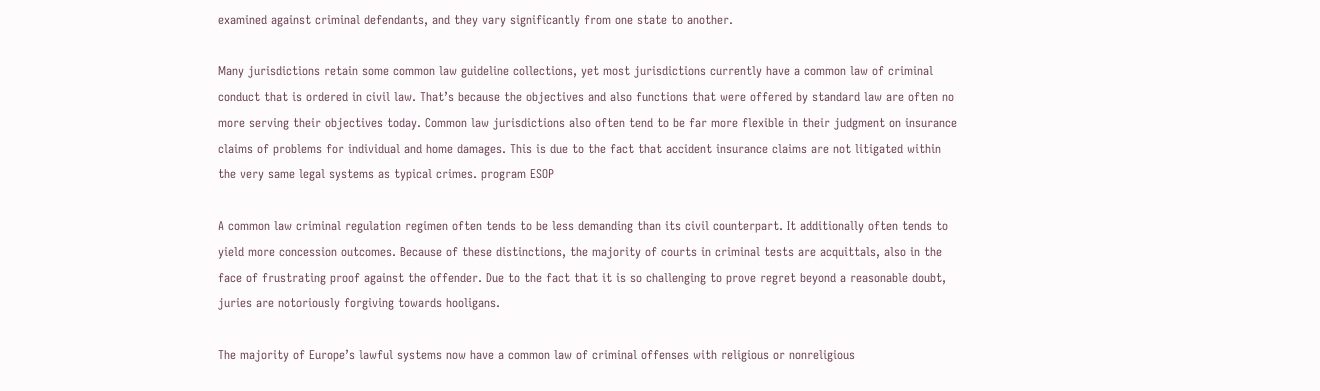examined against criminal defendants, and they vary significantly from one state to another.

Many jurisdictions retain some common law guideline collections, yet most jurisdictions currently have a common law of criminal conduct that is ordered in civil law. That’s because the objectives and also functions that were offered by standard law are often no more serving their objectives today. Common law jurisdictions also often tend to be far more flexible in their judgment on insurance claims of problems for individual and home damages. This is due to the fact that accident insurance claims are not litigated within the very same legal systems as typical crimes. program ESOP

A common law criminal regulation regimen often tends to be less demanding than its civil counterpart. It additionally often tends to yield more concession outcomes. Because of these distinctions, the majority of courts in criminal tests are acquittals, also in the face of frustrating proof against the offender. Due to the fact that it is so challenging to prove regret beyond a reasonable doubt, juries are notoriously forgiving towards hooligans.

The majority of Europe’s lawful systems now have a common law of criminal offenses with religious or nonreligious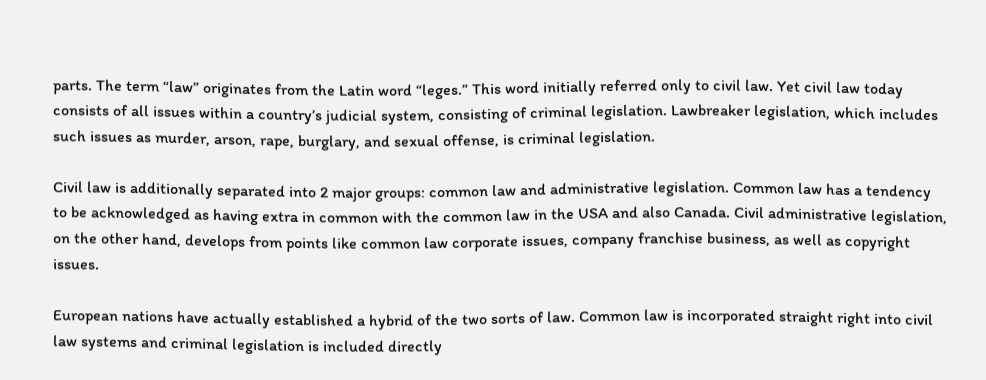parts. The term “law” originates from the Latin word “leges.” This word initially referred only to civil law. Yet civil law today consists of all issues within a country’s judicial system, consisting of criminal legislation. Lawbreaker legislation, which includes such issues as murder, arson, rape, burglary, and sexual offense, is criminal legislation.

Civil law is additionally separated into 2 major groups: common law and administrative legislation. Common law has a tendency to be acknowledged as having extra in common with the common law in the USA and also Canada. Civil administrative legislation, on the other hand, develops from points like common law corporate issues, company franchise business, as well as copyright issues.

European nations have actually established a hybrid of the two sorts of law. Common law is incorporated straight right into civil law systems and criminal legislation is included directly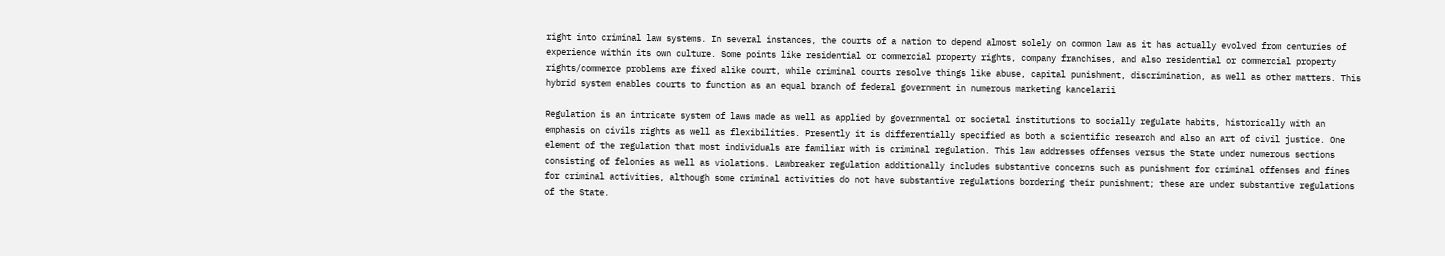right into criminal law systems. In several instances, the courts of a nation to depend almost solely on common law as it has actually evolved from centuries of experience within its own culture. Some points like residential or commercial property rights, company franchises, and also residential or commercial property rights/commerce problems are fixed alike court, while criminal courts resolve things like abuse, capital punishment, discrimination, as well as other matters. This hybrid system enables courts to function as an equal branch of federal government in numerous marketing kancelarii

Regulation is an intricate system of laws made as well as applied by governmental or societal institutions to socially regulate habits, historically with an emphasis on civils rights as well as flexibilities. Presently it is differentially specified as both a scientific research and also an art of civil justice. One element of the regulation that most individuals are familiar with is criminal regulation. This law addresses offenses versus the State under numerous sections consisting of felonies as well as violations. Lawbreaker regulation additionally includes substantive concerns such as punishment for criminal offenses and fines for criminal activities, although some criminal activities do not have substantive regulations bordering their punishment; these are under substantive regulations of the State.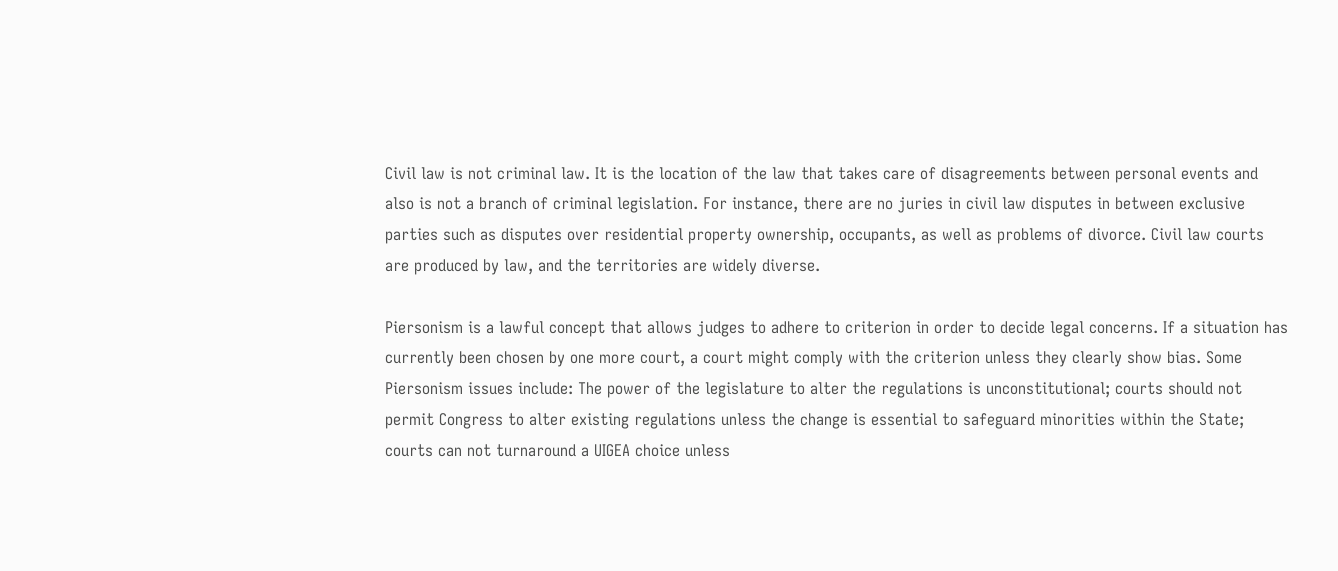Civil law is not criminal law. It is the location of the law that takes care of disagreements between personal events and also is not a branch of criminal legislation. For instance, there are no juries in civil law disputes in between exclusive parties such as disputes over residential property ownership, occupants, as well as problems of divorce. Civil law courts are produced by law, and the territories are widely diverse.

Piersonism is a lawful concept that allows judges to adhere to criterion in order to decide legal concerns. If a situation has currently been chosen by one more court, a court might comply with the criterion unless they clearly show bias. Some Piersonism issues include: The power of the legislature to alter the regulations is unconstitutional; courts should not permit Congress to alter existing regulations unless the change is essential to safeguard minorities within the State; courts can not turnaround a UIGEA choice unless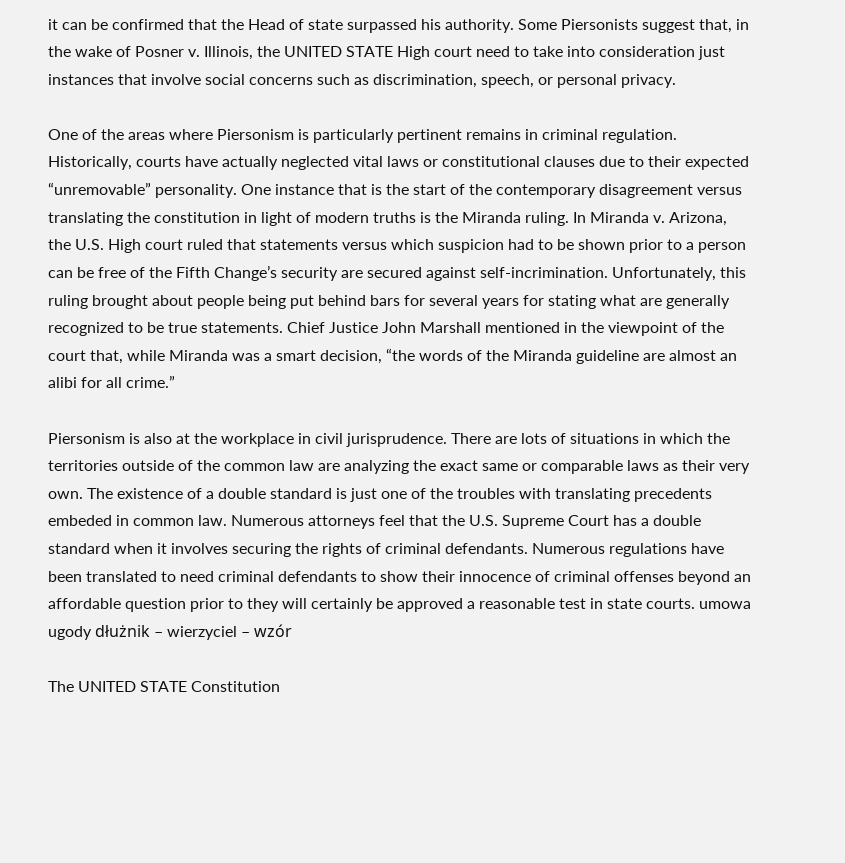it can be confirmed that the Head of state surpassed his authority. Some Piersonists suggest that, in the wake of Posner v. Illinois, the UNITED STATE High court need to take into consideration just instances that involve social concerns such as discrimination, speech, or personal privacy.

One of the areas where Piersonism is particularly pertinent remains in criminal regulation. Historically, courts have actually neglected vital laws or constitutional clauses due to their expected “unremovable” personality. One instance that is the start of the contemporary disagreement versus translating the constitution in light of modern truths is the Miranda ruling. In Miranda v. Arizona, the U.S. High court ruled that statements versus which suspicion had to be shown prior to a person can be free of the Fifth Change’s security are secured against self-incrimination. Unfortunately, this ruling brought about people being put behind bars for several years for stating what are generally recognized to be true statements. Chief Justice John Marshall mentioned in the viewpoint of the court that, while Miranda was a smart decision, “the words of the Miranda guideline are almost an alibi for all crime.”

Piersonism is also at the workplace in civil jurisprudence. There are lots of situations in which the territories outside of the common law are analyzing the exact same or comparable laws as their very own. The existence of a double standard is just one of the troubles with translating precedents embeded in common law. Numerous attorneys feel that the U.S. Supreme Court has a double standard when it involves securing the rights of criminal defendants. Numerous regulations have been translated to need criminal defendants to show their innocence of criminal offenses beyond an affordable question prior to they will certainly be approved a reasonable test in state courts. umowa ugody dłużnik – wierzyciel – wzór

The UNITED STATE Constitution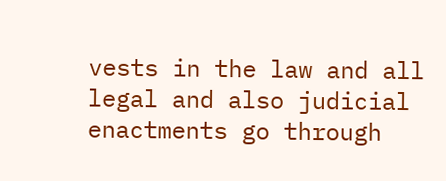vests in the law and all legal and also judicial enactments go through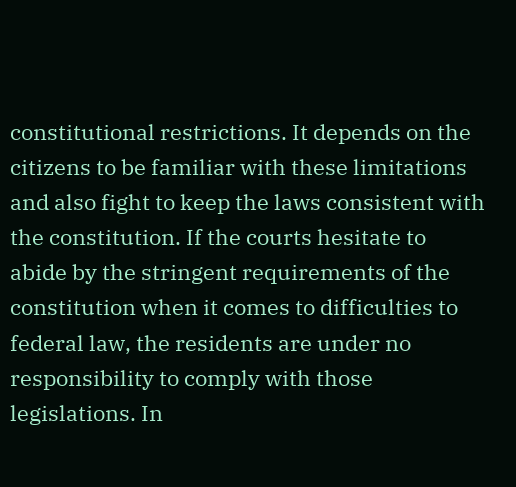constitutional restrictions. It depends on the citizens to be familiar with these limitations and also fight to keep the laws consistent with the constitution. If the courts hesitate to abide by the stringent requirements of the constitution when it comes to difficulties to federal law, the residents are under no responsibility to comply with those legislations. In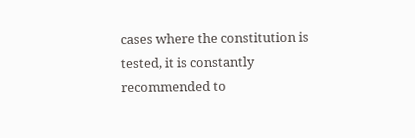cases where the constitution is tested, it is constantly recommended to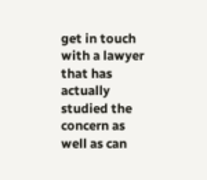get in touch with a lawyer that has actually studied the concern as well as can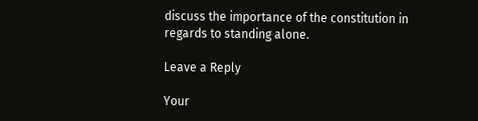discuss the importance of the constitution in regards to standing alone.

Leave a Reply

Your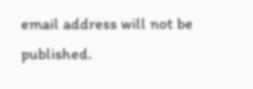email address will not be published.